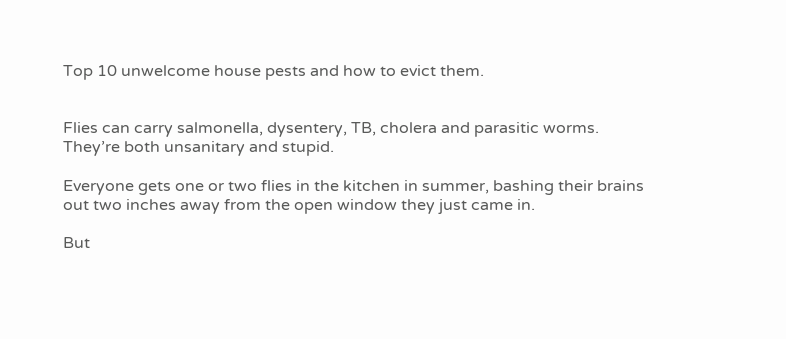Top 10 unwelcome house pests and how to evict them.


Flies can carry salmonella, dysentery, TB, cholera and parasitic worms. They’re both unsanitary and stupid.

Everyone gets one or two flies in the kitchen in summer, bashing their brains out two inches away from the open window they just came in.

But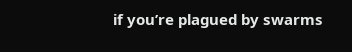if you’re plagued by swarms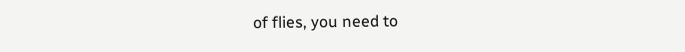of flies, you need to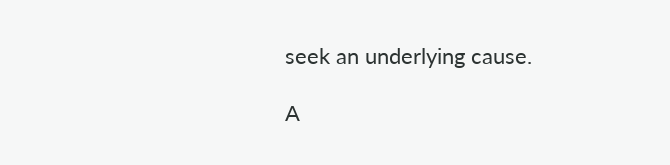seek an underlying cause.

A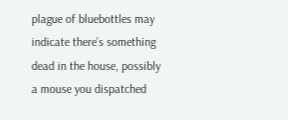plague of bluebottles may indicate there’s something dead in the house, possibly a mouse you dispatched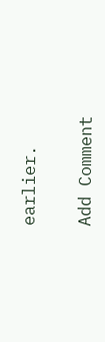earlier.


Add Comment